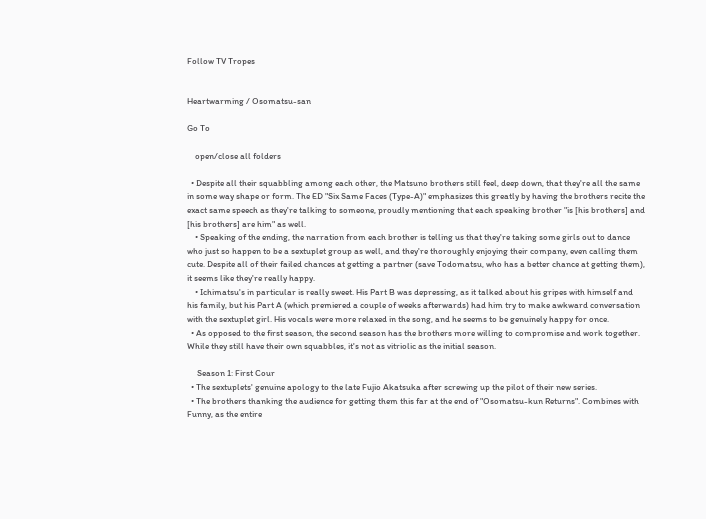Follow TV Tropes


Heartwarming / Osomatsu-san

Go To

    open/close all folders

  • Despite all their squabbling among each other, the Matsuno brothers still feel, deep down, that they're all the same in some way shape or form. The ED "Six Same Faces (Type-A)" emphasizes this greatly by having the brothers recite the exact same speech as they're talking to someone, proudly mentioning that each speaking brother "is [his brothers] and [his brothers] are him" as well.
    • Speaking of the ending, the narration from each brother is telling us that they're taking some girls out to dance who just so happen to be a sextuplet group as well, and they're thoroughly enjoying their company, even calling them cute. Despite all of their failed chances at getting a partner (save Todomatsu, who has a better chance at getting them), it seems like they're really happy.
    • Ichimatsu's in particular is really sweet. His Part B was depressing, as it talked about his gripes with himself and his family, but his Part A (which premiered a couple of weeks afterwards) had him try to make awkward conversation with the sextuplet girl. His vocals were more relaxed in the song, and he seems to be genuinely happy for once.
  • As opposed to the first season, the second season has the brothers more willing to compromise and work together. While they still have their own squabbles, it's not as vitriolic as the initial season.

     Season 1: First Cour
  • The sextuplets' genuine apology to the late Fujio Akatsuka after screwing up the pilot of their new series.
  • The brothers thanking the audience for getting them this far at the end of "Osomatsu-kun Returns". Combines with Funny, as the entire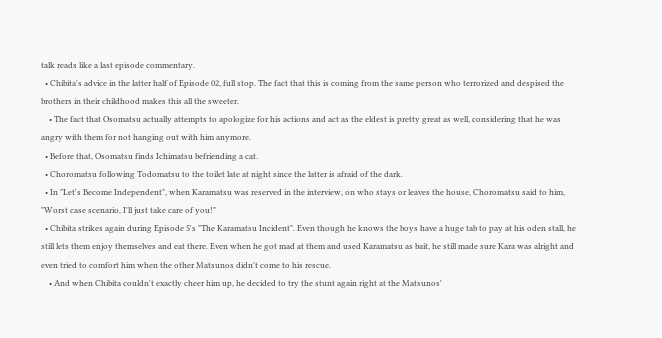talk reads like a last episode commentary.
  • Chibita's advice in the latter half of Episode 02, full stop. The fact that this is coming from the same person who terrorized and despised the brothers in their childhood makes this all the sweeter.
    • The fact that Osomatsu actually attempts to apologize for his actions and act as the eldest is pretty great as well, considering that he was angry with them for not hanging out with him anymore.
  • Before that, Osomatsu finds Ichimatsu befriending a cat.
  • Choromatsu following Todomatsu to the toilet late at night since the latter is afraid of the dark.
  • In "Let's Become Independent", when Karamatsu was reserved in the interview, on who stays or leaves the house, Choromatsu said to him, "Worst case scenario, I'll just take care of you!"
  • Chibita strikes again during Episode 5's "The Karamatsu Incident". Even though he knows the boys have a huge tab to pay at his oden stall, he still lets them enjoy themselves and eat there. Even when he got mad at them and used Karamatsu as bait, he still made sure Kara was alright and even tried to comfort him when the other Matsunos didn't come to his rescue.
    • And when Chibita couldn't exactly cheer him up, he decided to try the stunt again right at the Matsunos'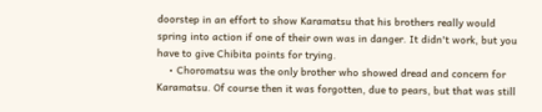doorstep in an effort to show Karamatsu that his brothers really would spring into action if one of their own was in danger. It didn't work, but you have to give Chibita points for trying.
    • Choromatsu was the only brother who showed dread and concern for Karamatsu. Of course then it was forgotten, due to pears, but that was still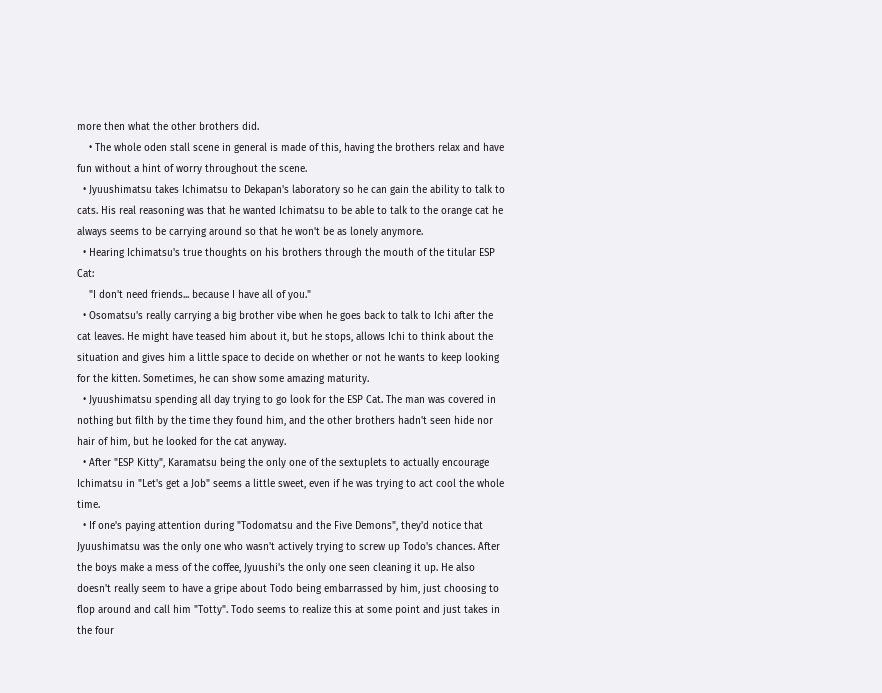more then what the other brothers did.
    • The whole oden stall scene in general is made of this, having the brothers relax and have fun without a hint of worry throughout the scene.
  • Jyuushimatsu takes Ichimatsu to Dekapan's laboratory so he can gain the ability to talk to cats. His real reasoning was that he wanted Ichimatsu to be able to talk to the orange cat he always seems to be carrying around so that he won't be as lonely anymore.
  • Hearing Ichimatsu's true thoughts on his brothers through the mouth of the titular ESP Cat:
    "I don't need friends... because I have all of you."
  • Osomatsu's really carrying a big brother vibe when he goes back to talk to Ichi after the cat leaves. He might have teased him about it, but he stops, allows Ichi to think about the situation and gives him a little space to decide on whether or not he wants to keep looking for the kitten. Sometimes, he can show some amazing maturity.
  • Jyuushimatsu spending all day trying to go look for the ESP Cat. The man was covered in nothing but filth by the time they found him, and the other brothers hadn't seen hide nor hair of him, but he looked for the cat anyway.
  • After "ESP Kitty", Karamatsu being the only one of the sextuplets to actually encourage Ichimatsu in "Let's get a Job" seems a little sweet, even if he was trying to act cool the whole time.
  • If one's paying attention during "Todomatsu and the Five Demons", they'd notice that Jyuushimatsu was the only one who wasn't actively trying to screw up Todo's chances. After the boys make a mess of the coffee, Jyuushi's the only one seen cleaning it up. He also doesn't really seem to have a gripe about Todo being embarrassed by him, just choosing to flop around and call him "Totty". Todo seems to realize this at some point and just takes in the four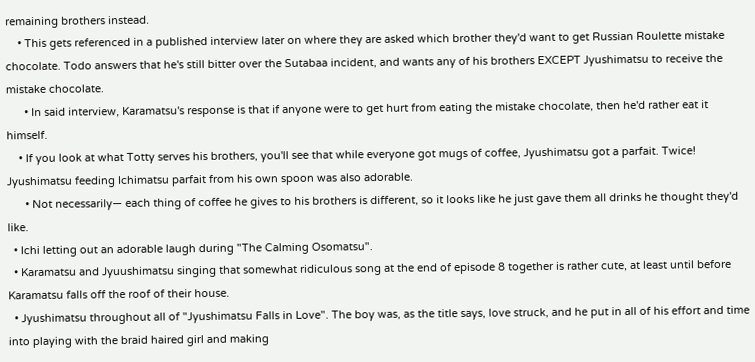remaining brothers instead.
    • This gets referenced in a published interview later on where they are asked which brother they'd want to get Russian Roulette mistake chocolate. Todo answers that he's still bitter over the Sutabaa incident, and wants any of his brothers EXCEPT Jyushimatsu to receive the mistake chocolate.
      • In said interview, Karamatsu's response is that if anyone were to get hurt from eating the mistake chocolate, then he'd rather eat it himself.
    • If you look at what Totty serves his brothers, you'll see that while everyone got mugs of coffee, Jyushimatsu got a parfait. Twice! Jyushimatsu feeding Ichimatsu parfait from his own spoon was also adorable.
      • Not necessarily— each thing of coffee he gives to his brothers is different, so it looks like he just gave them all drinks he thought they'd like.
  • Ichi letting out an adorable laugh during "The Calming Osomatsu".
  • Karamatsu and Jyuushimatsu singing that somewhat ridiculous song at the end of episode 8 together is rather cute, at least until before Karamatsu falls off the roof of their house.
  • Jyushimatsu throughout all of "Jyushimatsu Falls in Love". The boy was, as the title says, love struck, and he put in all of his effort and time into playing with the braid haired girl and making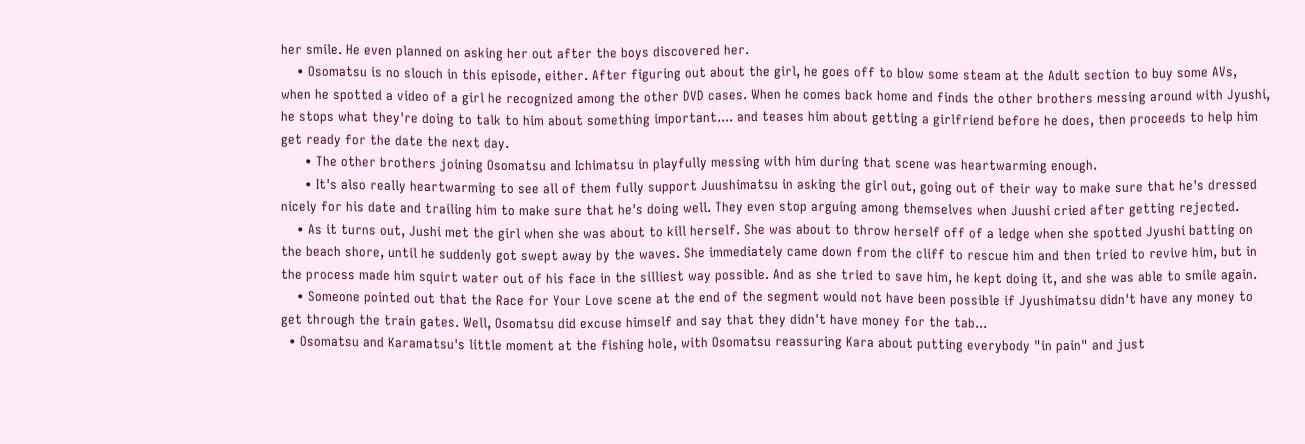her smile. He even planned on asking her out after the boys discovered her.
    • Osomatsu is no slouch in this episode, either. After figuring out about the girl, he goes off to blow some steam at the Adult section to buy some AVs, when he spotted a video of a girl he recognized among the other DVD cases. When he comes back home and finds the other brothers messing around with Jyushi, he stops what they're doing to talk to him about something important.... and teases him about getting a girlfriend before he does, then proceeds to help him get ready for the date the next day.
      • The other brothers joining Osomatsu and Ichimatsu in playfully messing with him during that scene was heartwarming enough.
      • It's also really heartwarming to see all of them fully support Juushimatsu in asking the girl out, going out of their way to make sure that he's dressed nicely for his date and trailing him to make sure that he's doing well. They even stop arguing among themselves when Juushi cried after getting rejected.
    • As it turns out, Jushi met the girl when she was about to kill herself. She was about to throw herself off of a ledge when she spotted Jyushi batting on the beach shore, until he suddenly got swept away by the waves. She immediately came down from the cliff to rescue him and then tried to revive him, but in the process made him squirt water out of his face in the silliest way possible. And as she tried to save him, he kept doing it, and she was able to smile again.
    • Someone pointed out that the Race for Your Love scene at the end of the segment would not have been possible if Jyushimatsu didn't have any money to get through the train gates. Well, Osomatsu did excuse himself and say that they didn't have money for the tab...
  • Osomatsu and Karamatsu's little moment at the fishing hole, with Osomatsu reassuring Kara about putting everybody "in pain" and just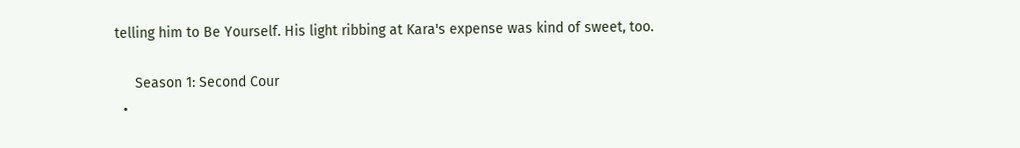telling him to Be Yourself. His light ribbing at Kara's expense was kind of sweet, too.

     Season 1: Second Cour
  •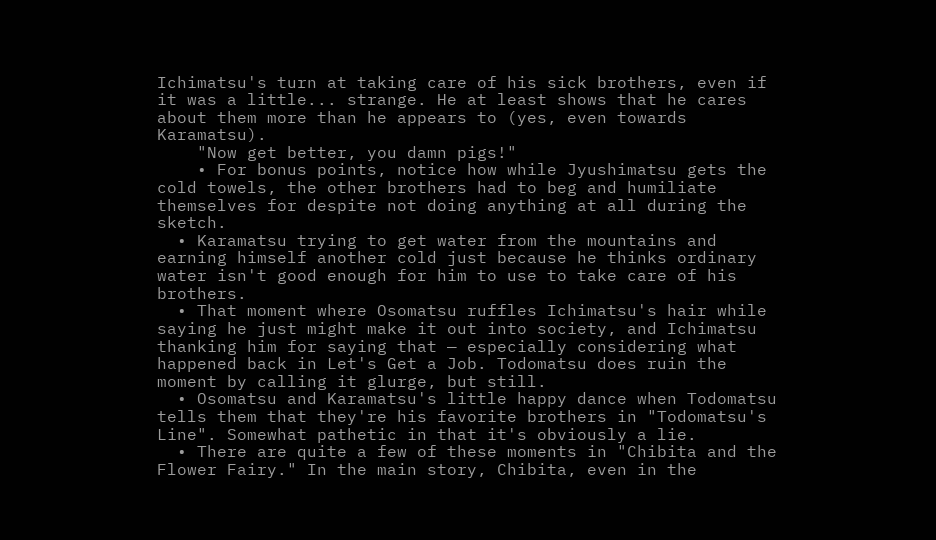Ichimatsu's turn at taking care of his sick brothers, even if it was a little... strange. He at least shows that he cares about them more than he appears to (yes, even towards Karamatsu).
    "Now get better, you damn pigs!"
    • For bonus points, notice how while Jyushimatsu gets the cold towels, the other brothers had to beg and humiliate themselves for despite not doing anything at all during the sketch.
  • Karamatsu trying to get water from the mountains and earning himself another cold just because he thinks ordinary water isn't good enough for him to use to take care of his brothers.
  • That moment where Osomatsu ruffles Ichimatsu's hair while saying he just might make it out into society, and Ichimatsu thanking him for saying that — especially considering what happened back in Let's Get a Job. Todomatsu does ruin the moment by calling it glurge, but still.
  • Osomatsu and Karamatsu's little happy dance when Todomatsu tells them that they're his favorite brothers in "Todomatsu's Line". Somewhat pathetic in that it's obviously a lie.
  • There are quite a few of these moments in "Chibita and the Flower Fairy." In the main story, Chibita, even in the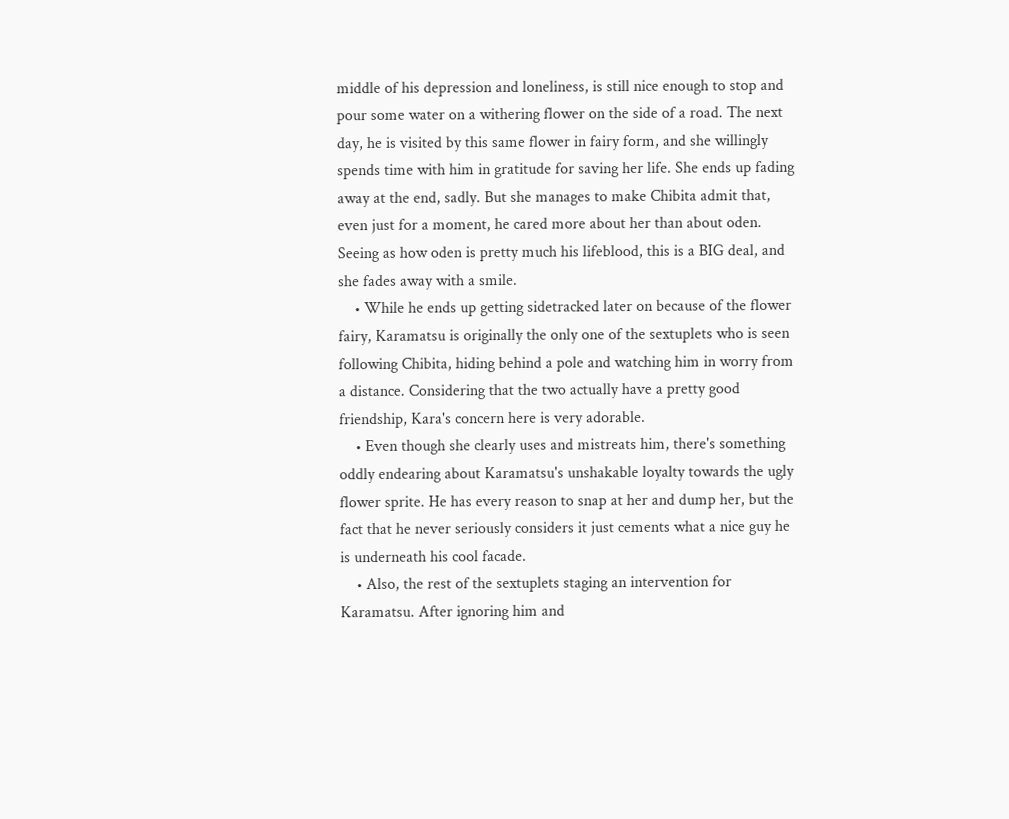middle of his depression and loneliness, is still nice enough to stop and pour some water on a withering flower on the side of a road. The next day, he is visited by this same flower in fairy form, and she willingly spends time with him in gratitude for saving her life. She ends up fading away at the end, sadly. But she manages to make Chibita admit that, even just for a moment, he cared more about her than about oden. Seeing as how oden is pretty much his lifeblood, this is a BIG deal, and she fades away with a smile.
    • While he ends up getting sidetracked later on because of the flower fairy, Karamatsu is originally the only one of the sextuplets who is seen following Chibita, hiding behind a pole and watching him in worry from a distance. Considering that the two actually have a pretty good friendship, Kara's concern here is very adorable.
    • Even though she clearly uses and mistreats him, there's something oddly endearing about Karamatsu's unshakable loyalty towards the ugly flower sprite. He has every reason to snap at her and dump her, but the fact that he never seriously considers it just cements what a nice guy he is underneath his cool facade.
    • Also, the rest of the sextuplets staging an intervention for Karamatsu. After ignoring him and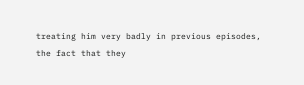treating him very badly in previous episodes, the fact that they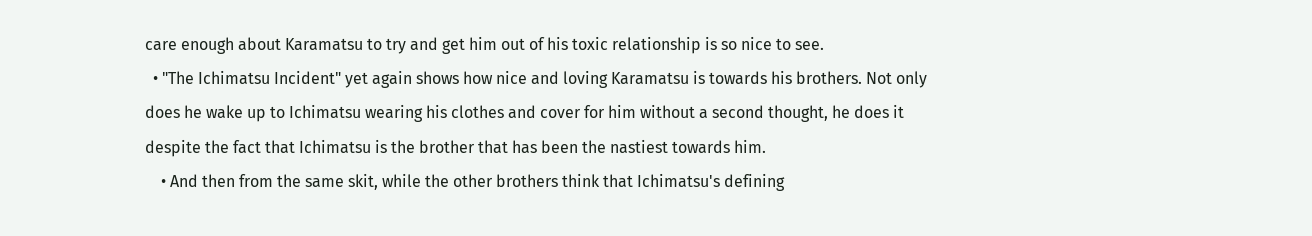care enough about Karamatsu to try and get him out of his toxic relationship is so nice to see.
  • "The Ichimatsu Incident" yet again shows how nice and loving Karamatsu is towards his brothers. Not only does he wake up to Ichimatsu wearing his clothes and cover for him without a second thought, he does it despite the fact that Ichimatsu is the brother that has been the nastiest towards him.
    • And then from the same skit, while the other brothers think that Ichimatsu's defining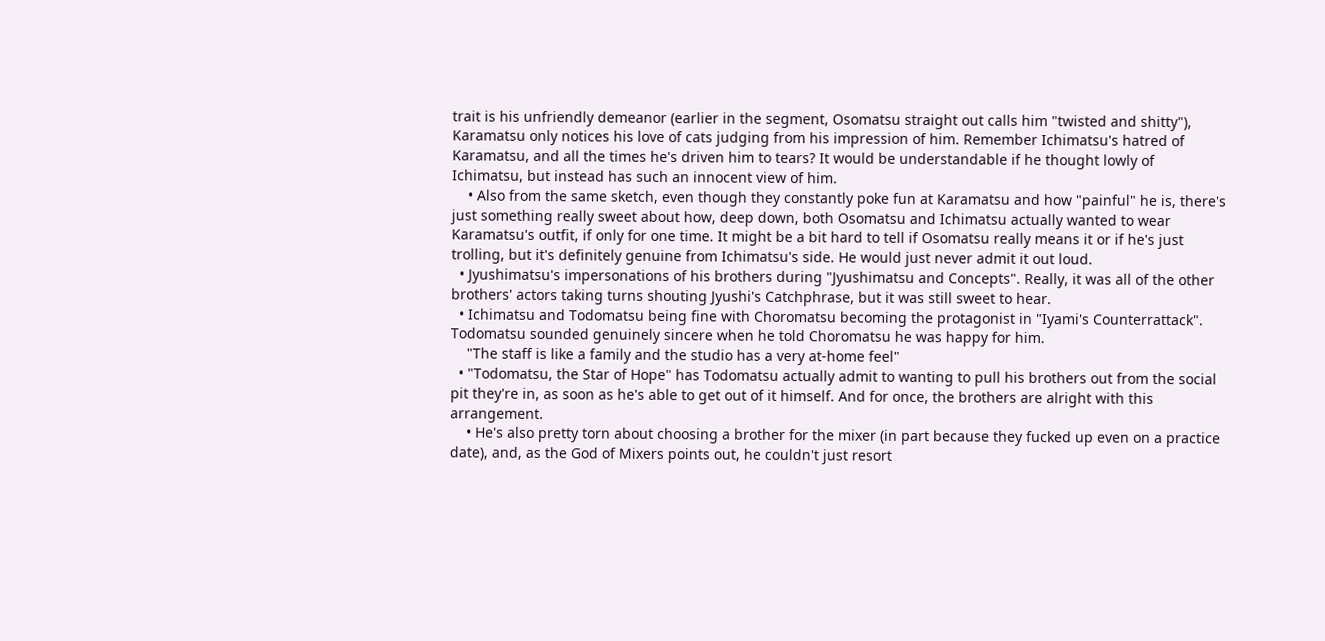trait is his unfriendly demeanor (earlier in the segment, Osomatsu straight out calls him "twisted and shitty"), Karamatsu only notices his love of cats judging from his impression of him. Remember Ichimatsu's hatred of Karamatsu, and all the times he's driven him to tears? It would be understandable if he thought lowly of Ichimatsu, but instead has such an innocent view of him.
    • Also from the same sketch, even though they constantly poke fun at Karamatsu and how "painful" he is, there's just something really sweet about how, deep down, both Osomatsu and Ichimatsu actually wanted to wear Karamatsu's outfit, if only for one time. It might be a bit hard to tell if Osomatsu really means it or if he's just trolling, but it's definitely genuine from Ichimatsu's side. He would just never admit it out loud.
  • Jyushimatsu's impersonations of his brothers during "Jyushimatsu and Concepts". Really, it was all of the other brothers' actors taking turns shouting Jyushi's Catchphrase, but it was still sweet to hear.
  • Ichimatsu and Todomatsu being fine with Choromatsu becoming the protagonist in "Iyami's Counterrattack". Todomatsu sounded genuinely sincere when he told Choromatsu he was happy for him.
    "The staff is like a family and the studio has a very at-home feel"
  • "Todomatsu, the Star of Hope" has Todomatsu actually admit to wanting to pull his brothers out from the social pit they're in, as soon as he's able to get out of it himself. And for once, the brothers are alright with this arrangement.
    • He's also pretty torn about choosing a brother for the mixer (in part because they fucked up even on a practice date), and, as the God of Mixers points out, he couldn't just resort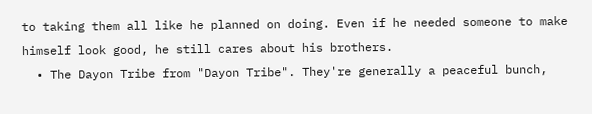to taking them all like he planned on doing. Even if he needed someone to make himself look good, he still cares about his brothers.
  • The Dayon Tribe from "Dayon Tribe". They're generally a peaceful bunch,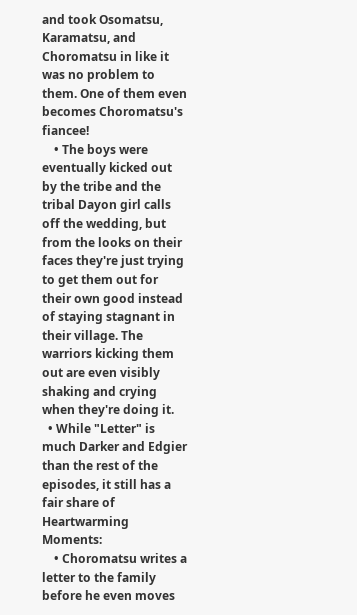and took Osomatsu, Karamatsu, and Choromatsu in like it was no problem to them. One of them even becomes Choromatsu's fiancee!
    • The boys were eventually kicked out by the tribe and the tribal Dayon girl calls off the wedding, but from the looks on their faces they're just trying to get them out for their own good instead of staying stagnant in their village. The warriors kicking them out are even visibly shaking and crying when they're doing it.
  • While "Letter" is much Darker and Edgier than the rest of the episodes, it still has a fair share of Heartwarming Moments:
    • Choromatsu writes a letter to the family before he even moves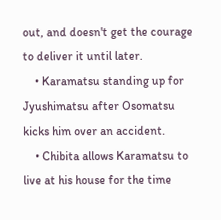out, and doesn't get the courage to deliver it until later.
    • Karamatsu standing up for Jyushimatsu after Osomatsu kicks him over an accident.
    • Chibita allows Karamatsu to live at his house for the time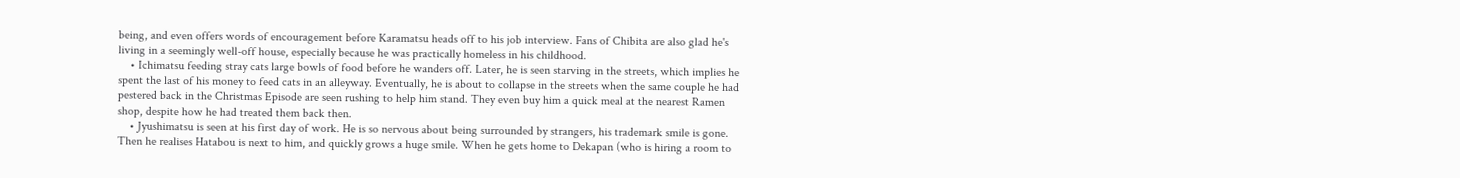being, and even offers words of encouragement before Karamatsu heads off to his job interview. Fans of Chibita are also glad he's living in a seemingly well-off house, especially because he was practically homeless in his childhood.
    • Ichimatsu feeding stray cats large bowls of food before he wanders off. Later, he is seen starving in the streets, which implies he spent the last of his money to feed cats in an alleyway. Eventually, he is about to collapse in the streets when the same couple he had pestered back in the Christmas Episode are seen rushing to help him stand. They even buy him a quick meal at the nearest Ramen shop, despite how he had treated them back then.
    • Jyushimatsu is seen at his first day of work. He is so nervous about being surrounded by strangers, his trademark smile is gone. Then he realises Hatabou is next to him, and quickly grows a huge smile. When he gets home to Dekapan (who is hiring a room to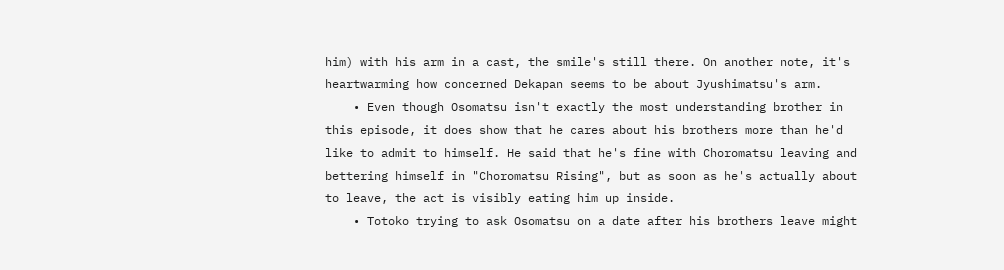him) with his arm in a cast, the smile's still there. On another note, it's heartwarming how concerned Dekapan seems to be about Jyushimatsu's arm.
    • Even though Osomatsu isn't exactly the most understanding brother in this episode, it does show that he cares about his brothers more than he'd like to admit to himself. He said that he's fine with Choromatsu leaving and bettering himself in "Choromatsu Rising", but as soon as he's actually about to leave, the act is visibly eating him up inside.
    • Totoko trying to ask Osomatsu on a date after his brothers leave might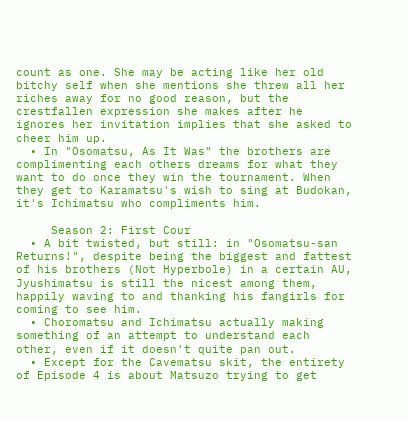count as one. She may be acting like her old bitchy self when she mentions she threw all her riches away for no good reason, but the crestfallen expression she makes after he ignores her invitation implies that she asked to cheer him up.
  • In "Osomatsu, As It Was" the brothers are complimenting each others dreams for what they want to do once they win the tournament. When they get to Karamatsu's wish to sing at Budokan, it's Ichimatsu who compliments him.

     Season 2: First Cour
  • A bit twisted, but still: in "Osomatsu-san Returns!", despite being the biggest and fattest of his brothers (Not Hyperbole) in a certain AU, Jyushimatsu is still the nicest among them, happily waving to and thanking his fangirls for coming to see him.
  • Choromatsu and Ichimatsu actually making something of an attempt to understand each other, even if it doesn't quite pan out.
  • Except for the Cavematsu skit, the entirety of Episode 4 is about Matsuzo trying to get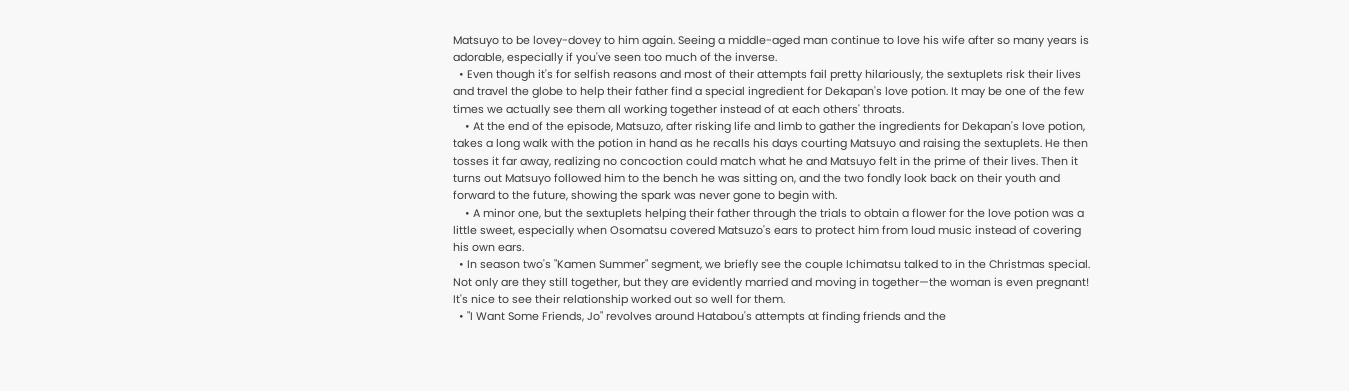Matsuyo to be lovey-dovey to him again. Seeing a middle-aged man continue to love his wife after so many years is adorable, especially if you've seen too much of the inverse.
  • Even though it's for selfish reasons and most of their attempts fail pretty hilariously, the sextuplets risk their lives and travel the globe to help their father find a special ingredient for Dekapan's love potion. It may be one of the few times we actually see them all working together instead of at each others' throats.
    • At the end of the episode, Matsuzo, after risking life and limb to gather the ingredients for Dekapan's love potion, takes a long walk with the potion in hand as he recalls his days courting Matsuyo and raising the sextuplets. He then tosses it far away, realizing no concoction could match what he and Matsuyo felt in the prime of their lives. Then it turns out Matsuyo followed him to the bench he was sitting on, and the two fondly look back on their youth and forward to the future, showing the spark was never gone to begin with.
    • A minor one, but the sextuplets helping their father through the trials to obtain a flower for the love potion was a little sweet, especially when Osomatsu covered Matsuzo's ears to protect him from loud music instead of covering his own ears.
  • In season two's "Kamen Summer" segment, we briefly see the couple Ichimatsu talked to in the Christmas special. Not only are they still together, but they are evidently married and moving in together—the woman is even pregnant! It's nice to see their relationship worked out so well for them.
  • "I Want Some Friends, Jo" revolves around Hatabou's attempts at finding friends and the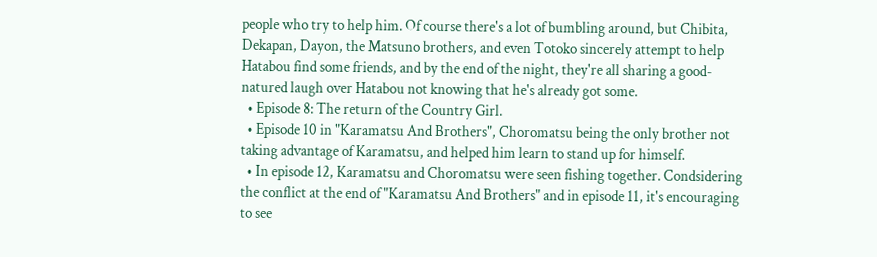people who try to help him. Of course there's a lot of bumbling around, but Chibita, Dekapan, Dayon, the Matsuno brothers, and even Totoko sincerely attempt to help Hatabou find some friends, and by the end of the night, they're all sharing a good-natured laugh over Hatabou not knowing that he's already got some.
  • Episode 8: The return of the Country Girl.
  • Episode 10 in "Karamatsu And Brothers", Choromatsu being the only brother not taking advantage of Karamatsu, and helped him learn to stand up for himself.
  • In episode 12, Karamatsu and Choromatsu were seen fishing together. Condsidering the conflict at the end of "Karamatsu And Brothers" and in episode 11, it's encouraging to see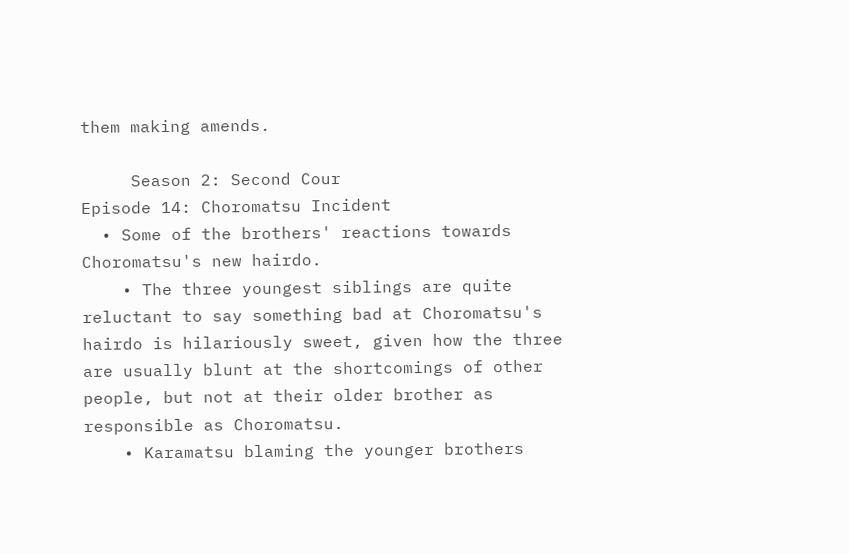them making amends.

     Season 2: Second Cour
Episode 14: Choromatsu Incident
  • Some of the brothers' reactions towards Choromatsu's new hairdo.
    • The three youngest siblings are quite reluctant to say something bad at Choromatsu's hairdo is hilariously sweet, given how the three are usually blunt at the shortcomings of other people, but not at their older brother as responsible as Choromatsu.
    • Karamatsu blaming the younger brothers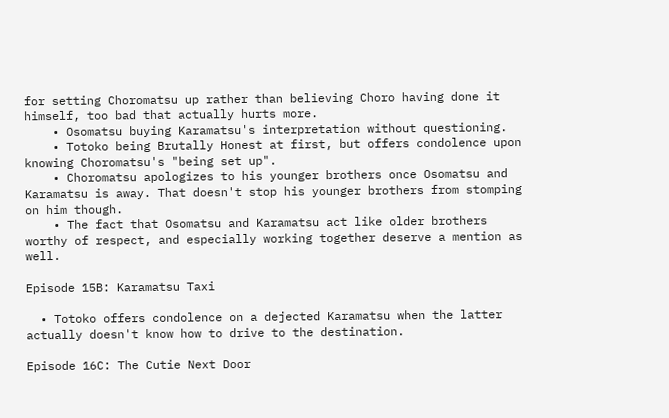for setting Choromatsu up rather than believing Choro having done it himself, too bad that actually hurts more.
    • Osomatsu buying Karamatsu's interpretation without questioning.
    • Totoko being Brutally Honest at first, but offers condolence upon knowing Choromatsu's "being set up".
    • Choromatsu apologizes to his younger brothers once Osomatsu and Karamatsu is away. That doesn't stop his younger brothers from stomping on him though.
    • The fact that Osomatsu and Karamatsu act like older brothers worthy of respect, and especially working together deserve a mention as well.

Episode 15B: Karamatsu Taxi

  • Totoko offers condolence on a dejected Karamatsu when the latter actually doesn't know how to drive to the destination.

Episode 16C: The Cutie Next Door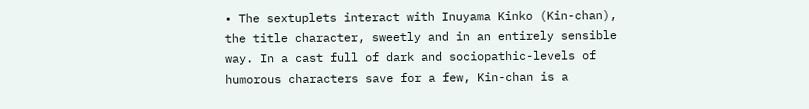• The sextuplets interact with Inuyama Kinko (Kin-chan), the title character, sweetly and in an entirely sensible way. In a cast full of dark and sociopathic-levels of humorous characters save for a few, Kin-chan is a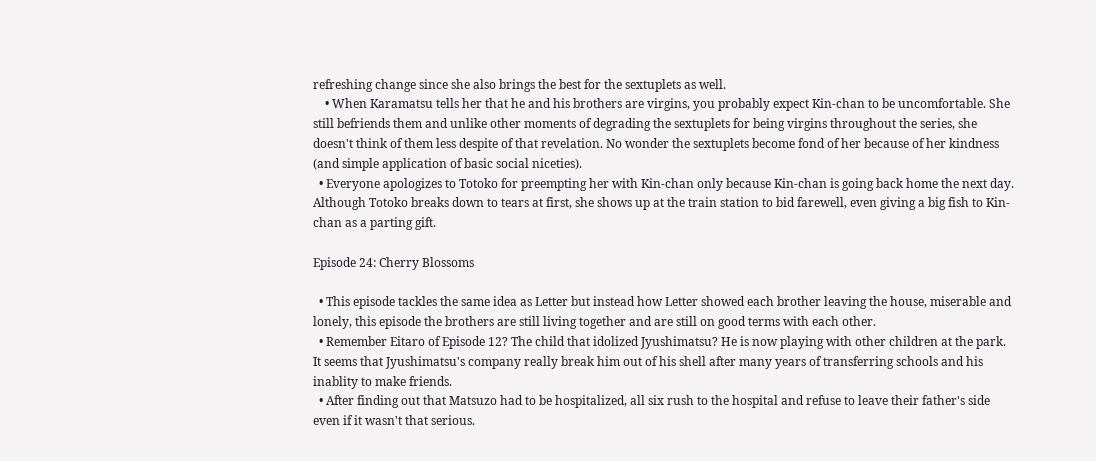refreshing change since she also brings the best for the sextuplets as well.
    • When Karamatsu tells her that he and his brothers are virgins, you probably expect Kin-chan to be uncomfortable. She still befriends them and unlike other moments of degrading the sextuplets for being virgins throughout the series, she doesn't think of them less despite of that revelation. No wonder the sextuplets become fond of her because of her kindness (and simple application of basic social niceties).
  • Everyone apologizes to Totoko for preempting her with Kin-chan only because Kin-chan is going back home the next day. Although Totoko breaks down to tears at first, she shows up at the train station to bid farewell, even giving a big fish to Kin-chan as a parting gift.

Episode 24: Cherry Blossoms

  • This episode tackles the same idea as Letter but instead how Letter showed each brother leaving the house, miserable and lonely, this episode the brothers are still living together and are still on good terms with each other.
  • Remember Eitaro of Episode 12? The child that idolized Jyushimatsu? He is now playing with other children at the park. It seems that Jyushimatsu's company really break him out of his shell after many years of transferring schools and his inablity to make friends.
  • After finding out that Matsuzo had to be hospitalized, all six rush to the hospital and refuse to leave their father's side even if it wasn't that serious.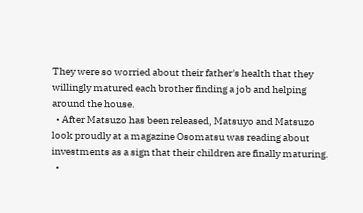They were so worried about their father's health that they willingly matured each brother finding a job and helping around the house.
  • After Matsuzo has been released, Matsuyo and Matsuzo look proudly at a magazine Osomatsu was reading about investments as a sign that their children are finally maturing.
  •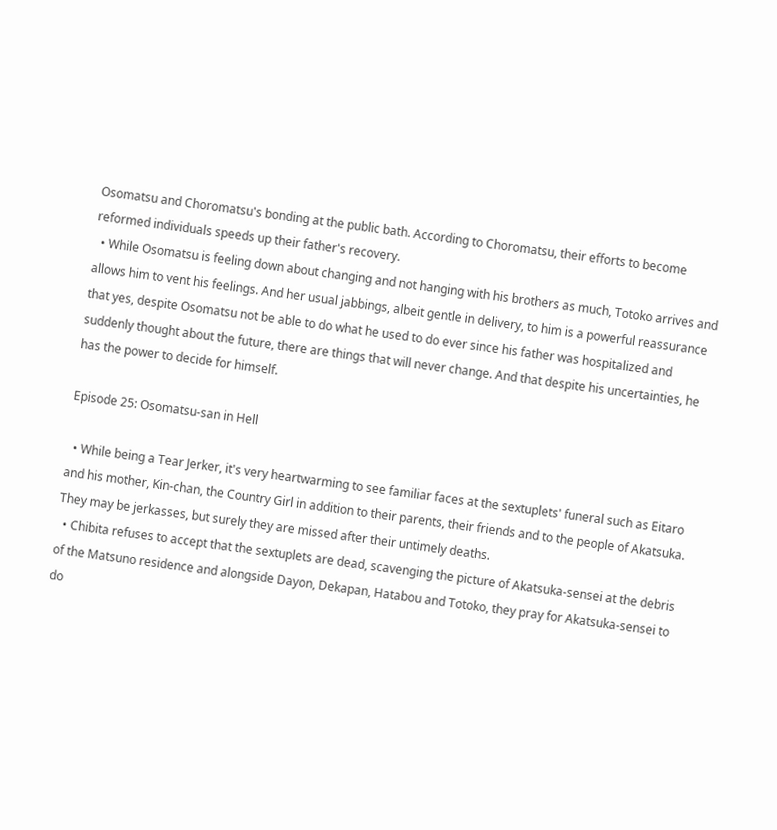Osomatsu and Choromatsu's bonding at the public bath. According to Choromatsu, their efforts to become reformed individuals speeds up their father's recovery.
  • While Osomatsu is feeling down about changing and not hanging with his brothers as much, Totoko arrives and allows him to vent his feelings. And her usual jabbings, albeit gentle in delivery, to him is a powerful reassurance that yes, despite Osomatsu not be able to do what he used to do ever since his father was hospitalized and suddenly thought about the future, there are things that will never change. And that despite his uncertainties, he has the power to decide for himself.

Episode 25: Osomatsu-san in Hell

  • While being a Tear Jerker, it's very heartwarming to see familiar faces at the sextuplets' funeral such as Eitaro and his mother, Kin-chan, the Country Girl in addition to their parents, their friends and to the people of Akatsuka. They may be jerkasses, but surely they are missed after their untimely deaths.
  • Chibita refuses to accept that the sextuplets are dead, scavenging the picture of Akatsuka-sensei at the debris of the Matsuno residence and alongside Dayon, Dekapan, Hatabou and Totoko, they pray for Akatsuka-sensei to do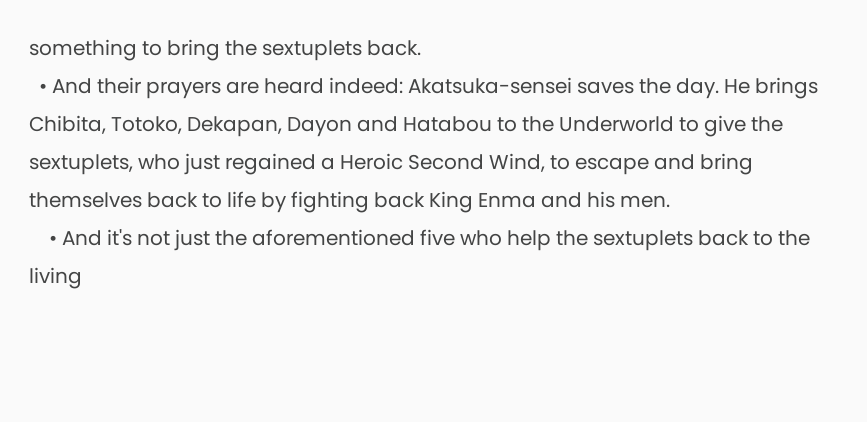something to bring the sextuplets back.
  • And their prayers are heard indeed: Akatsuka-sensei saves the day. He brings Chibita, Totoko, Dekapan, Dayon and Hatabou to the Underworld to give the sextuplets, who just regained a Heroic Second Wind, to escape and bring themselves back to life by fighting back King Enma and his men.
    • And it's not just the aforementioned five who help the sextuplets back to the living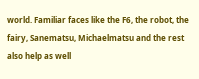world. Familiar faces like the F6, the robot, the fairy, Sanematsu, Michaelmatsu and the rest also help as well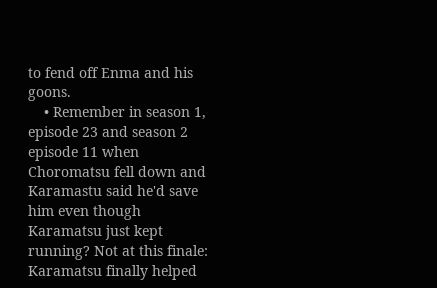to fend off Enma and his goons.
    • Remember in season 1, episode 23 and season 2 episode 11 when Choromatsu fell down and Karamastu said he'd save him even though Karamatsu just kept running? Not at this finale: Karamatsu finally helped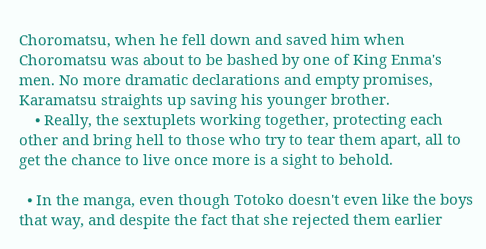Choromatsu, when he fell down and saved him when Choromatsu was about to be bashed by one of King Enma's men. No more dramatic declarations and empty promises, Karamatsu straights up saving his younger brother.
    • Really, the sextuplets working together, protecting each other and bring hell to those who try to tear them apart, all to get the chance to live once more is a sight to behold.

  • In the manga, even though Totoko doesn't even like the boys that way, and despite the fact that she rejected them earlier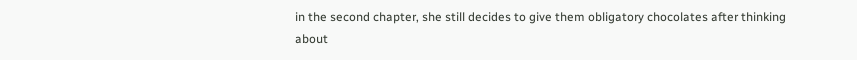in the second chapter, she still decides to give them obligatory chocolates after thinking about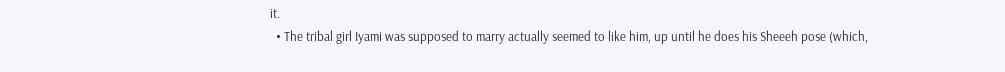it.
  • The tribal girl Iyami was supposed to marry actually seemed to like him, up until he does his Sheeeh pose (which,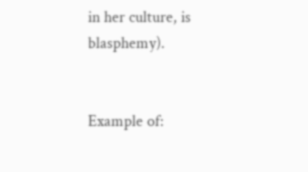in her culture, is blasphemy).


Example of: